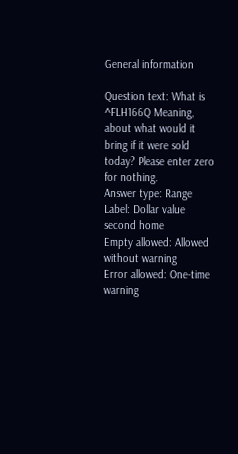General information

Question text: What is ^FLH166Q Meaning, about what would it bring if it were sold today? Please enter zero for nothing.
Answer type: Range
Label: Dollar value second home
Empty allowed: Allowed without warning
Error allowed: One-time warning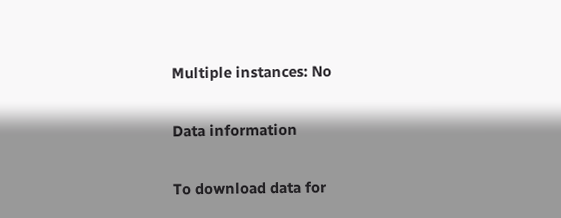Multiple instances: No

Data information

To download data for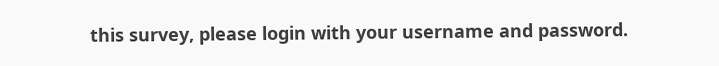this survey, please login with your username and password.